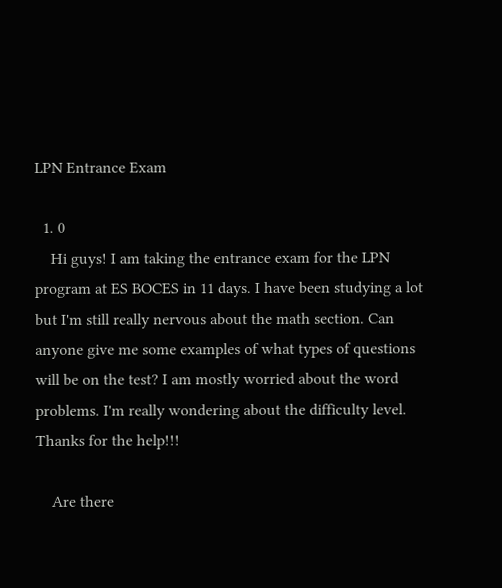LPN Entrance Exam

  1. 0
    Hi guys! I am taking the entrance exam for the LPN program at ES BOCES in 11 days. I have been studying a lot but I'm still really nervous about the math section. Can anyone give me some examples of what types of questions will be on the test? I am mostly worried about the word problems. I'm really wondering about the difficulty level. Thanks for the help!!!

    Are there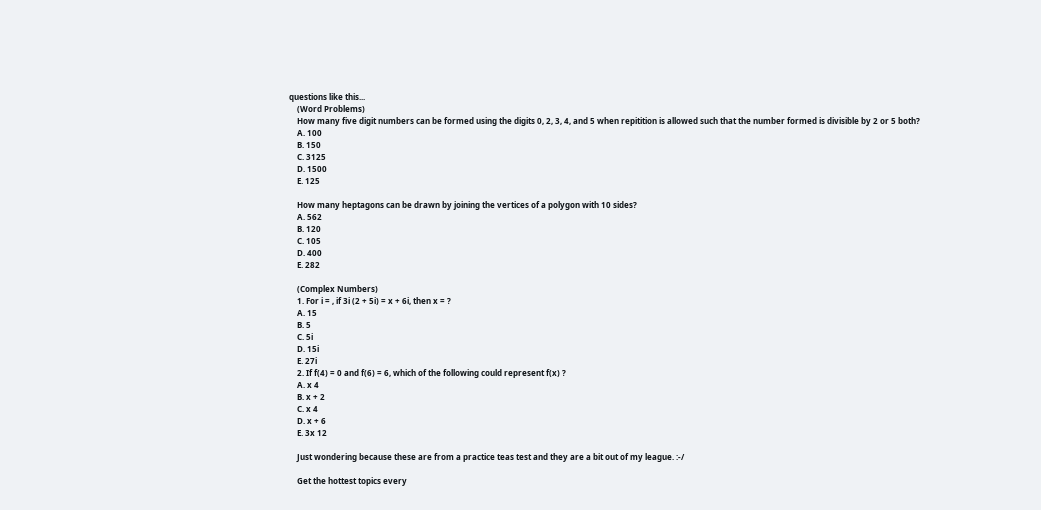questions like this...
    (Word Problems)
    How many five digit numbers can be formed using the digits 0, 2, 3, 4, and 5 when repitition is allowed such that the number formed is divisible by 2 or 5 both?
    A. 100
    B. 150
    C. 3125
    D. 1500
    E. 125

    How many heptagons can be drawn by joining the vertices of a polygon with 10 sides?
    A. 562
    B. 120
    C. 105
    D. 400
    E. 282

    (Complex Numbers)
    1. For i = , if 3i (2 + 5i) = x + 6i, then x = ?
    A. 15
    B. 5
    C. 5i
    D. 15i
    E. 27i
    2. If f(4) = 0 and f(6) = 6, which of the following could represent f(x) ?
    A. x 4
    B. x + 2
    C. x 4
    D. x + 6
    E. 3x 12

    Just wondering because these are from a practice teas test and they are a bit out of my league. :-/

    Get the hottest topics every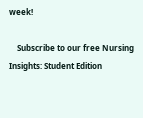week!

    Subscribe to our free Nursing Insights: Student Edition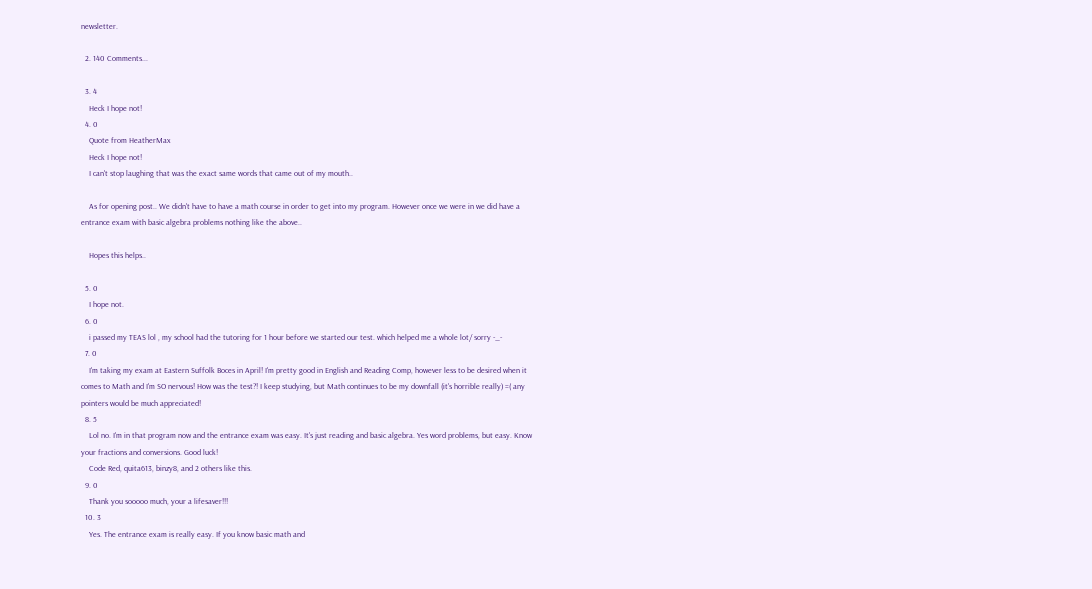newsletter.

  2. 140 Comments...

  3. 4
    Heck I hope not!
  4. 0
    Quote from HeatherMax
    Heck I hope not!
    I can't stop laughing that was the exact same words that came out of my mouth..

    As for opening post.. We didn't have to have a math course in order to get into my program. However once we were in we did have a entrance exam with basic algebra problems nothing like the above..

    Hopes this helps..

  5. 0
    I hope not.
  6. 0
    i passed my TEAS lol , my school had the tutoring for 1 hour before we started our test. which helped me a whole lot/ sorry -_-
  7. 0
    I'm taking my exam at Eastern Suffolk Boces in April! I'm pretty good in English and Reading Comp, however less to be desired when it comes to Math and I'm SO nervous! How was the test?! I keep studying, but Math continues to be my downfall (it's horrible really) =( any pointers would be much appreciated!
  8. 5
    Lol no. I'm in that program now and the entrance exam was easy. It's just reading and basic algebra. Yes word problems, but easy. Know your fractions and conversions. Good luck!
    Code Red, quita613, binzy8, and 2 others like this.
  9. 0
    Thank you sooooo much, your a lifesaver!!!
  10. 3
    Yes. The entrance exam is really easy. If you know basic math and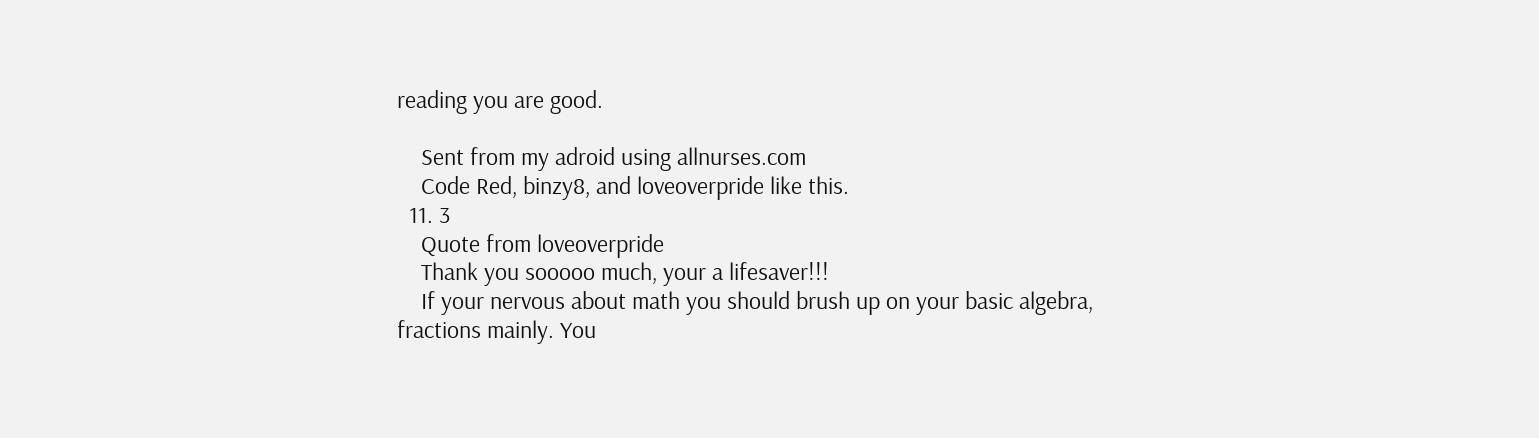reading you are good.

    Sent from my adroid using allnurses.com
    Code Red, binzy8, and loveoverpride like this.
  11. 3
    Quote from loveoverpride
    Thank you sooooo much, your a lifesaver!!!
    If your nervous about math you should brush up on your basic algebra, fractions mainly. You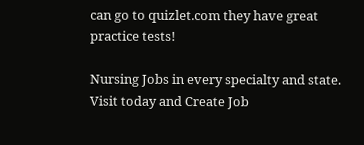can go to quizlet.com they have great practice tests!

Nursing Jobs in every specialty and state. Visit today and Create Job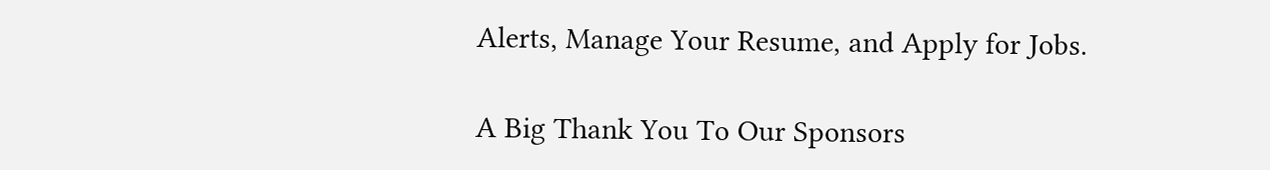Alerts, Manage Your Resume, and Apply for Jobs.

A Big Thank You To Our Sponsors